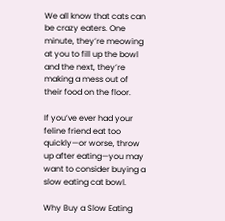We all know that cats can be crazy eaters. One minute, they’re meowing at you to fill up the bowl and the next, they’re making a mess out of their food on the floor.

If you’ve ever had your feline friend eat too quickly—or worse, throw up after eating—you may want to consider buying a slow eating cat bowl.

Why Buy a Slow Eating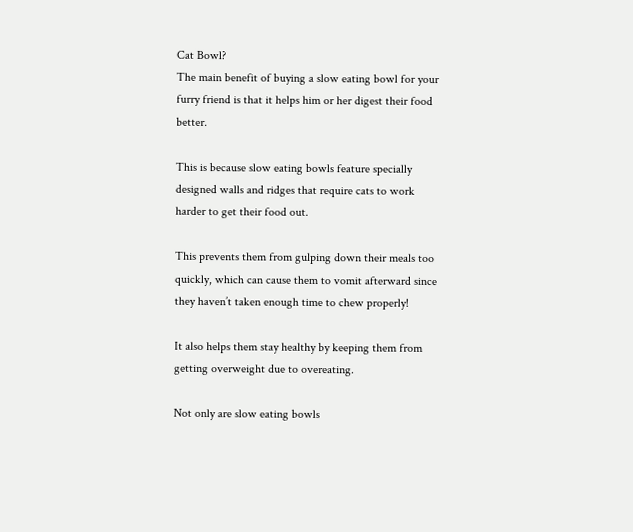Cat Bowl?
The main benefit of buying a slow eating bowl for your furry friend is that it helps him or her digest their food better.

This is because slow eating bowls feature specially designed walls and ridges that require cats to work harder to get their food out.

This prevents them from gulping down their meals too quickly, which can cause them to vomit afterward since they haven’t taken enough time to chew properly!

It also helps them stay healthy by keeping them from getting overweight due to overeating.

Not only are slow eating bowls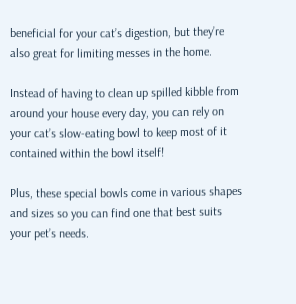beneficial for your cat’s digestion, but they’re also great for limiting messes in the home.

Instead of having to clean up spilled kibble from around your house every day, you can rely on your cat’s slow-eating bowl to keep most of it contained within the bowl itself!

Plus, these special bowls come in various shapes and sizes so you can find one that best suits your pet’s needs.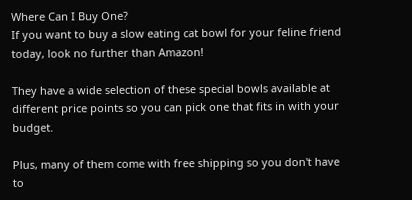Where Can I Buy One?
If you want to buy a slow eating cat bowl for your feline friend today, look no further than Amazon!

They have a wide selection of these special bowls available at different price points so you can pick one that fits in with your budget.

Plus, many of them come with free shipping so you don't have to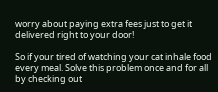worry about paying extra fees just to get it delivered right to your door!

So if your tired of watching your cat inhale food every meal. Solve this problem once and for all by checking out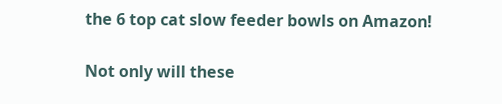the 6 top cat slow feeder bowls on Amazon!

Not only will these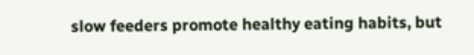slow feeders promote healthy eating habits, but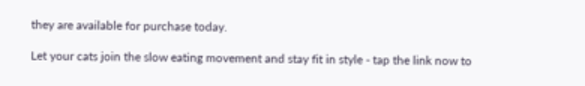they are available for purchase today.

Let your cats join the slow eating movement and stay fit in style - tap the link now to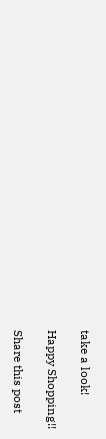take a look!

Happy Shopping!!

Share this post